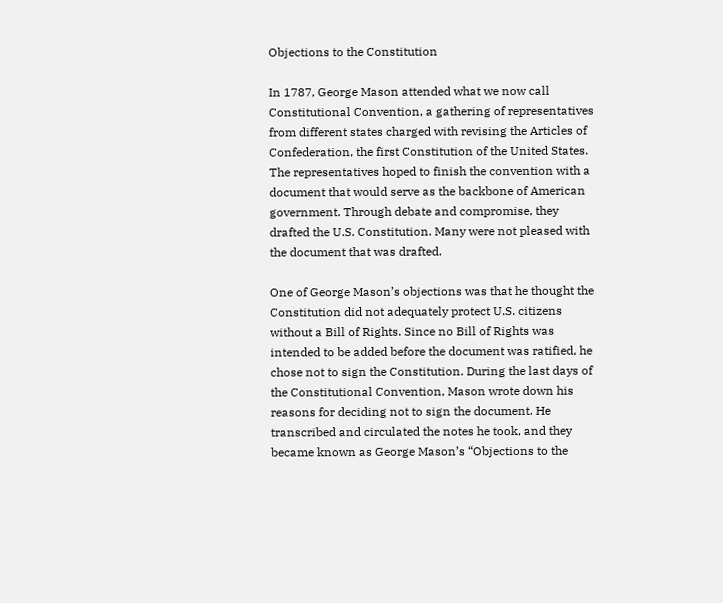Objections to the Constitution

In 1787, George Mason attended what we now call Constitutional Convention, a gathering of representatives from different states charged with revising the Articles of Confederation, the first Constitution of the United States. The representatives hoped to finish the convention with a document that would serve as the backbone of American government. Through debate and compromise, they drafted the U.S. Constitution. Many were not pleased with the document that was drafted.

One of George Mason’s objections was that he thought the Constitution did not adequately protect U.S. citizens without a Bill of Rights. Since no Bill of Rights was intended to be added before the document was ratified, he chose not to sign the Constitution. During the last days of the Constitutional Convention, Mason wrote down his reasons for deciding not to sign the document. He transcribed and circulated the notes he took, and they became known as George Mason’s “Objections to the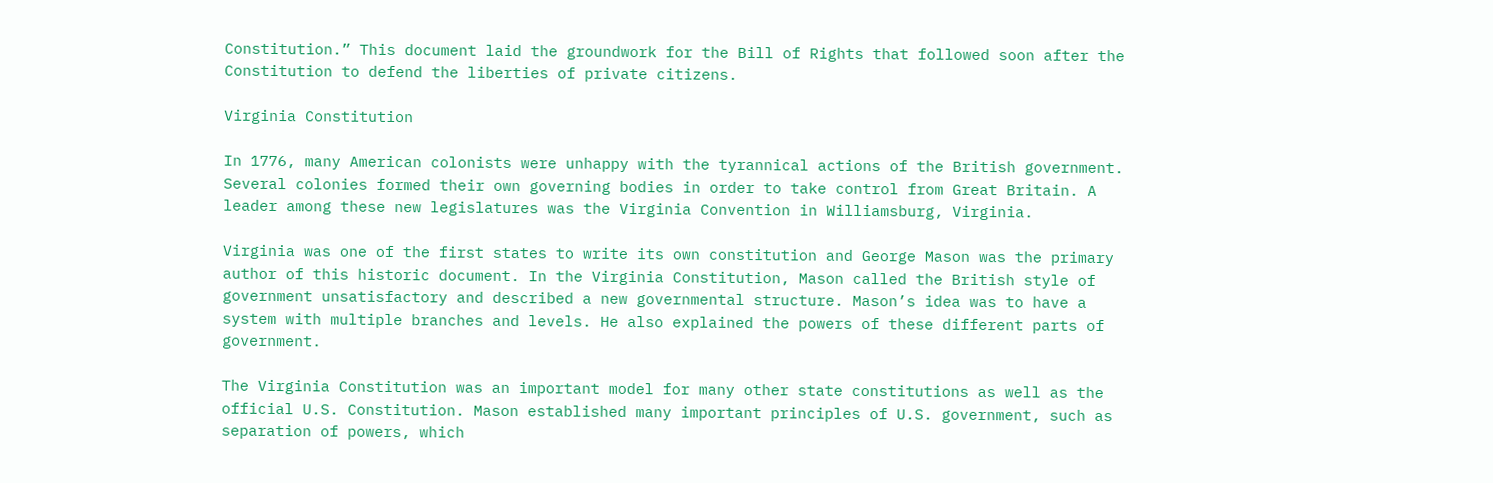Constitution.” This document laid the groundwork for the Bill of Rights that followed soon after the Constitution to defend the liberties of private citizens.

Virginia Constitution

In 1776, many American colonists were unhappy with the tyrannical actions of the British government. Several colonies formed their own governing bodies in order to take control from Great Britain. A leader among these new legislatures was the Virginia Convention in Williamsburg, Virginia.

Virginia was one of the first states to write its own constitution and George Mason was the primary author of this historic document. In the Virginia Constitution, Mason called the British style of government unsatisfactory and described a new governmental structure. Mason’s idea was to have a system with multiple branches and levels. He also explained the powers of these different parts of government.

The Virginia Constitution was an important model for many other state constitutions as well as the official U.S. Constitution. Mason established many important principles of U.S. government, such as separation of powers, which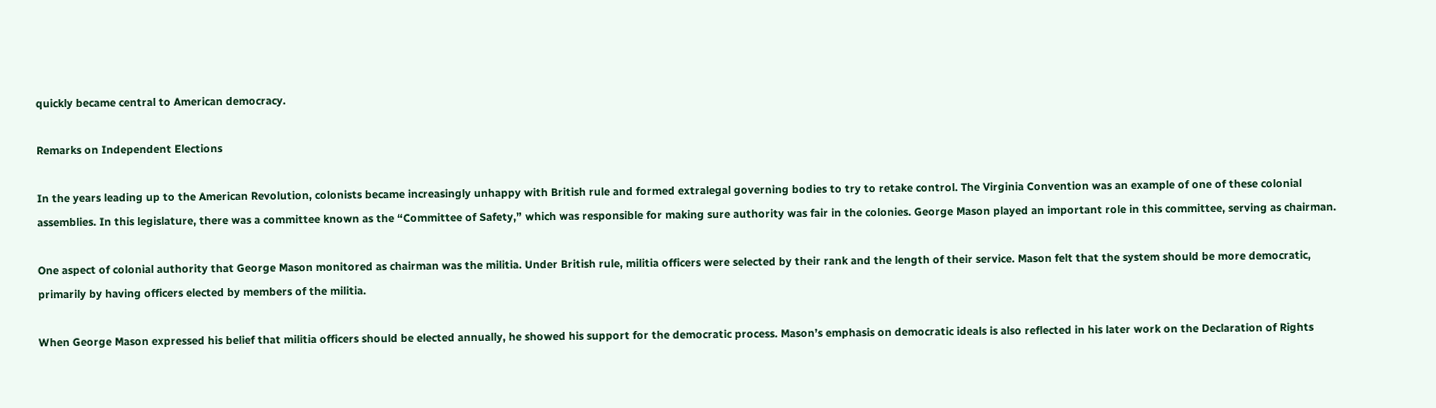quickly became central to American democracy.

Remarks on Independent Elections

In the years leading up to the American Revolution, colonists became increasingly unhappy with British rule and formed extralegal governing bodies to try to retake control. The Virginia Convention was an example of one of these colonial assemblies. In this legislature, there was a committee known as the “Committee of Safety,” which was responsible for making sure authority was fair in the colonies. George Mason played an important role in this committee, serving as chairman.

One aspect of colonial authority that George Mason monitored as chairman was the militia. Under British rule, militia officers were selected by their rank and the length of their service. Mason felt that the system should be more democratic, primarily by having officers elected by members of the militia.

When George Mason expressed his belief that militia officers should be elected annually, he showed his support for the democratic process. Mason’s emphasis on democratic ideals is also reflected in his later work on the Declaration of Rights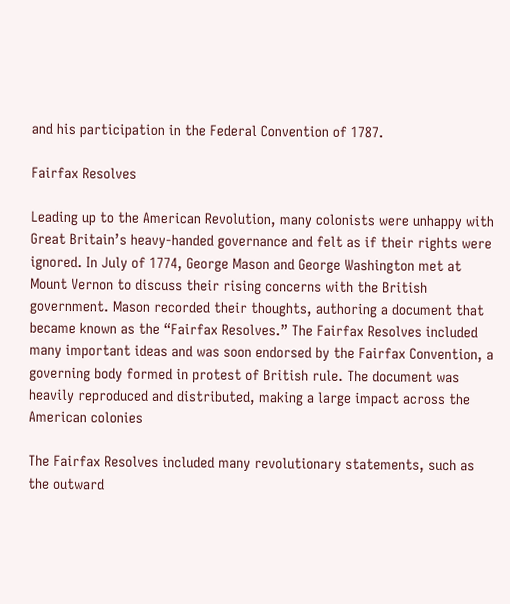and his participation in the Federal Convention of 1787.

Fairfax Resolves

Leading up to the American Revolution, many colonists were unhappy with Great Britain’s heavy-handed governance and felt as if their rights were ignored. In July of 1774, George Mason and George Washington met at Mount Vernon to discuss their rising concerns with the British government. Mason recorded their thoughts, authoring a document that became known as the “Fairfax Resolves.” The Fairfax Resolves included many important ideas and was soon endorsed by the Fairfax Convention, a governing body formed in protest of British rule. The document was heavily reproduced and distributed, making a large impact across the American colonies

The Fairfax Resolves included many revolutionary statements, such as the outward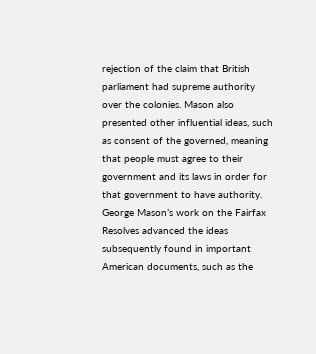rejection of the claim that British parliament had supreme authority over the colonies. Mason also presented other influential ideas, such as consent of the governed, meaning that people must agree to their government and its laws in order for that government to have authority. George Mason’s work on the Fairfax Resolves advanced the ideas subsequently found in important American documents, such as the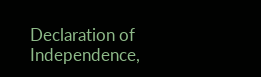Declaration of Independence,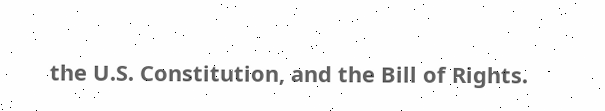the U.S. Constitution, and the Bill of Rights.